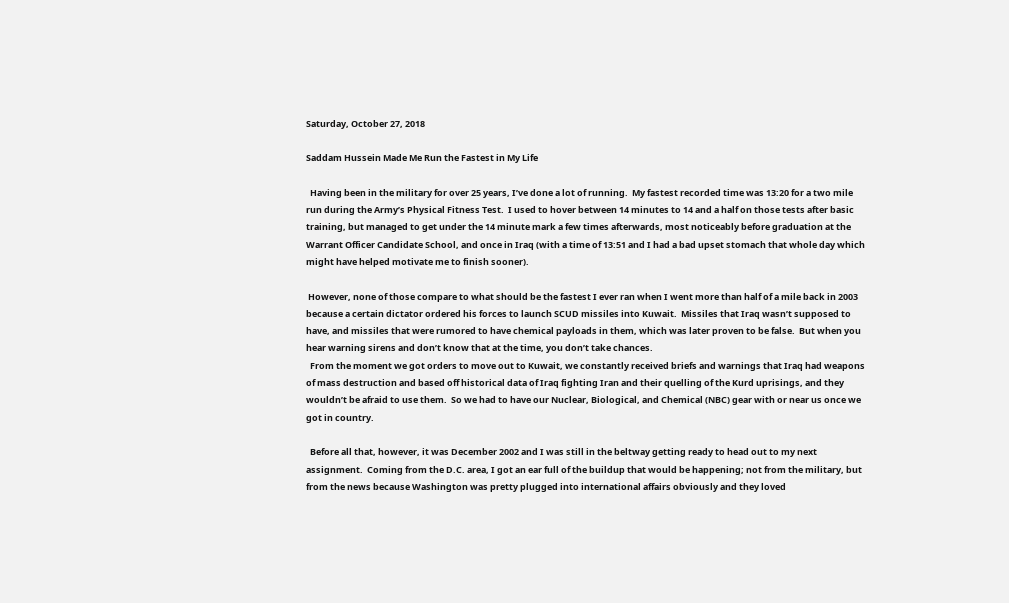Saturday, October 27, 2018

Saddam Hussein Made Me Run the Fastest in My Life

  Having been in the military for over 25 years, I’ve done a lot of running.  My fastest recorded time was 13:20 for a two mile run during the Army’s Physical Fitness Test.  I used to hover between 14 minutes to 14 and a half on those tests after basic training, but managed to get under the 14 minute mark a few times afterwards, most noticeably before graduation at the Warrant Officer Candidate School, and once in Iraq (with a time of 13:51 and I had a bad upset stomach that whole day which might have helped motivate me to finish sooner).

 However, none of those compare to what should be the fastest I ever ran when I went more than half of a mile back in 2003 because a certain dictator ordered his forces to launch SCUD missiles into Kuwait.  Missiles that Iraq wasn’t supposed to have, and missiles that were rumored to have chemical payloads in them, which was later proven to be false.  But when you hear warning sirens and don’t know that at the time, you don’t take chances.
  From the moment we got orders to move out to Kuwait, we constantly received briefs and warnings that Iraq had weapons of mass destruction and based off historical data of Iraq fighting Iran and their quelling of the Kurd uprisings, and they wouldn’t be afraid to use them.  So we had to have our Nuclear, Biological, and Chemical (NBC) gear with or near us once we got in country.

  Before all that, however, it was December 2002 and I was still in the beltway getting ready to head out to my next assignment.  Coming from the D.C. area, I got an ear full of the buildup that would be happening; not from the military, but from the news because Washington was pretty plugged into international affairs obviously and they loved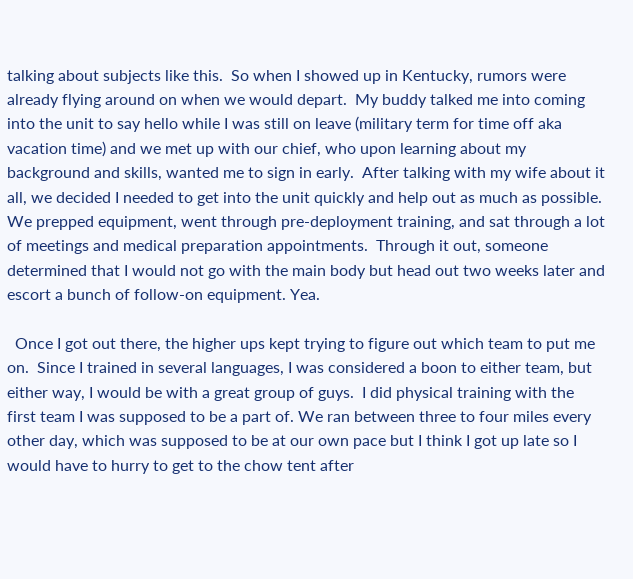talking about subjects like this.  So when I showed up in Kentucky, rumors were already flying around on when we would depart.  My buddy talked me into coming into the unit to say hello while I was still on leave (military term for time off aka vacation time) and we met up with our chief, who upon learning about my background and skills, wanted me to sign in early.  After talking with my wife about it all, we decided I needed to get into the unit quickly and help out as much as possible.  We prepped equipment, went through pre-deployment training, and sat through a lot of meetings and medical preparation appointments.  Through it out, someone determined that I would not go with the main body but head out two weeks later and escort a bunch of follow-on equipment. Yea.

  Once I got out there, the higher ups kept trying to figure out which team to put me on.  Since I trained in several languages, I was considered a boon to either team, but either way, I would be with a great group of guys.  I did physical training with the first team I was supposed to be a part of. We ran between three to four miles every other day, which was supposed to be at our own pace but I think I got up late so I would have to hurry to get to the chow tent after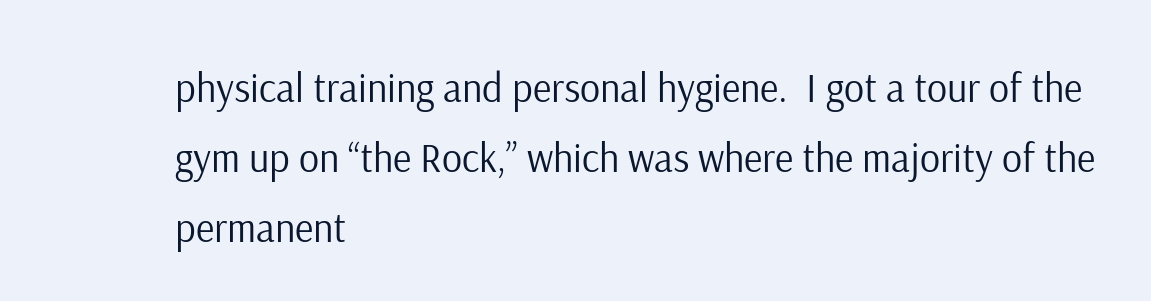physical training and personal hygiene.  I got a tour of the gym up on “the Rock,” which was where the majority of the permanent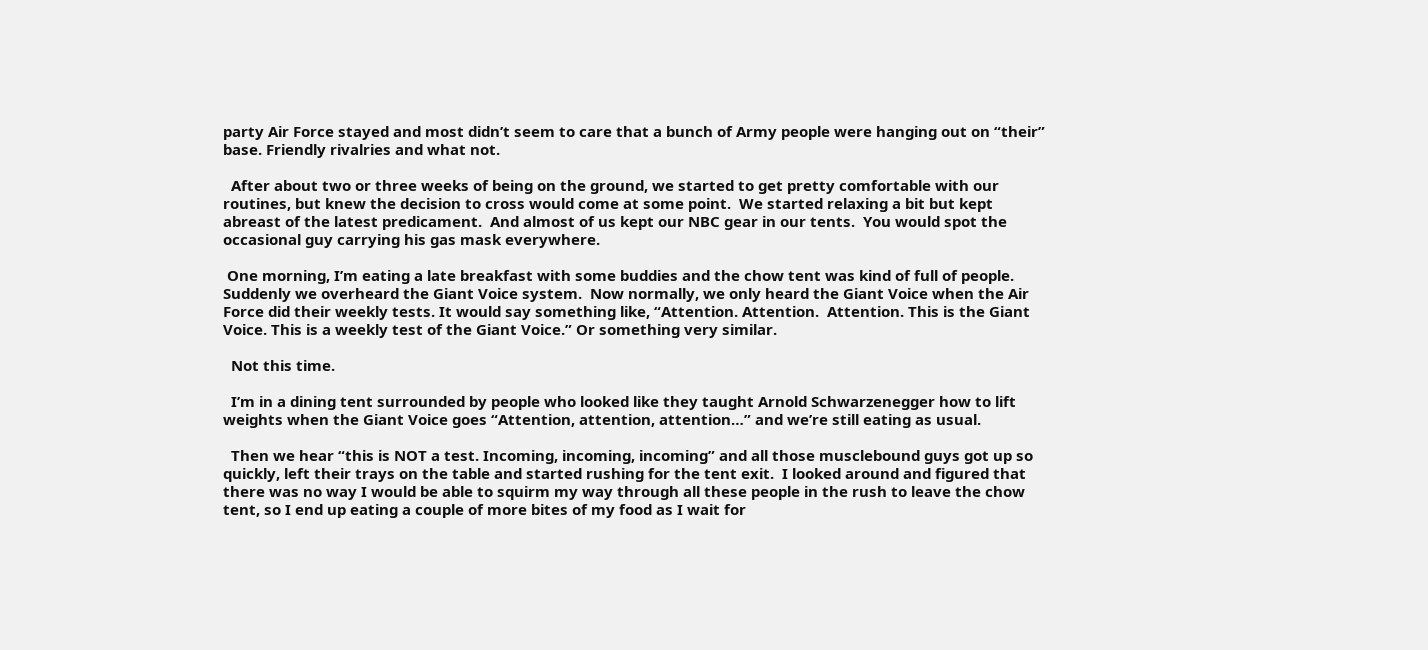party Air Force stayed and most didn’t seem to care that a bunch of Army people were hanging out on “their” base. Friendly rivalries and what not.

  After about two or three weeks of being on the ground, we started to get pretty comfortable with our routines, but knew the decision to cross would come at some point.  We started relaxing a bit but kept abreast of the latest predicament.  And almost of us kept our NBC gear in our tents.  You would spot the occasional guy carrying his gas mask everywhere.

 One morning, I’m eating a late breakfast with some buddies and the chow tent was kind of full of people.  Suddenly we overheard the Giant Voice system.  Now normally, we only heard the Giant Voice when the Air Force did their weekly tests. It would say something like, “Attention. Attention.  Attention. This is the Giant Voice. This is a weekly test of the Giant Voice.” Or something very similar.

  Not this time.

  I’m in a dining tent surrounded by people who looked like they taught Arnold Schwarzenegger how to lift weights when the Giant Voice goes “Attention, attention, attention…” and we’re still eating as usual.

  Then we hear “this is NOT a test. Incoming, incoming, incoming” and all those musclebound guys got up so quickly, left their trays on the table and started rushing for the tent exit.  I looked around and figured that there was no way I would be able to squirm my way through all these people in the rush to leave the chow tent, so I end up eating a couple of more bites of my food as I wait for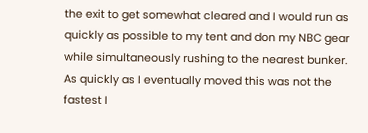the exit to get somewhat cleared and I would run as quickly as possible to my tent and don my NBC gear while simultaneously rushing to the nearest bunker.  As quickly as I eventually moved this was not the fastest I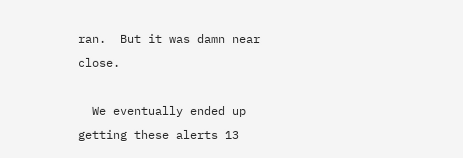ran.  But it was damn near close.

  We eventually ended up getting these alerts 13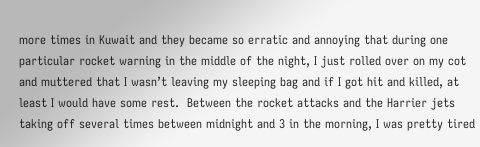more times in Kuwait and they became so erratic and annoying that during one particular rocket warning in the middle of the night, I just rolled over on my cot and muttered that I wasn’t leaving my sleeping bag and if I got hit and killed, at least I would have some rest.  Between the rocket attacks and the Harrier jets taking off several times between midnight and 3 in the morning, I was pretty tired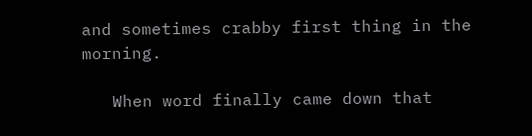and sometimes crabby first thing in the morning.

   When word finally came down that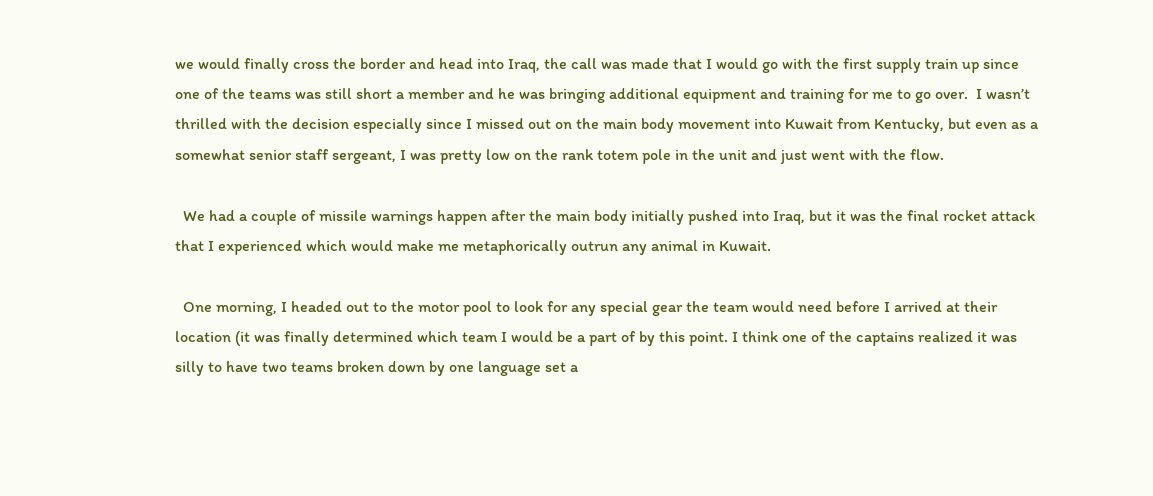we would finally cross the border and head into Iraq, the call was made that I would go with the first supply train up since one of the teams was still short a member and he was bringing additional equipment and training for me to go over.  I wasn’t thrilled with the decision especially since I missed out on the main body movement into Kuwait from Kentucky, but even as a somewhat senior staff sergeant, I was pretty low on the rank totem pole in the unit and just went with the flow.

  We had a couple of missile warnings happen after the main body initially pushed into Iraq, but it was the final rocket attack that I experienced which would make me metaphorically outrun any animal in Kuwait.

  One morning, I headed out to the motor pool to look for any special gear the team would need before I arrived at their location (it was finally determined which team I would be a part of by this point. I think one of the captains realized it was silly to have two teams broken down by one language set a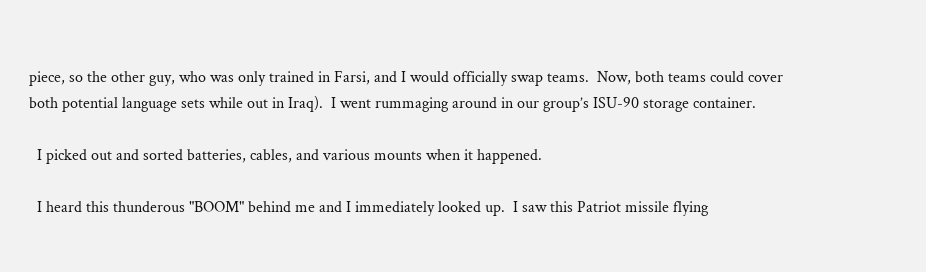piece, so the other guy, who was only trained in Farsi, and I would officially swap teams.  Now, both teams could cover both potential language sets while out in Iraq).  I went rummaging around in our group’s ISU-90 storage container.

  I picked out and sorted batteries, cables, and various mounts when it happened.

  I heard this thunderous "BOOM" behind me and I immediately looked up.  I saw this Patriot missile flying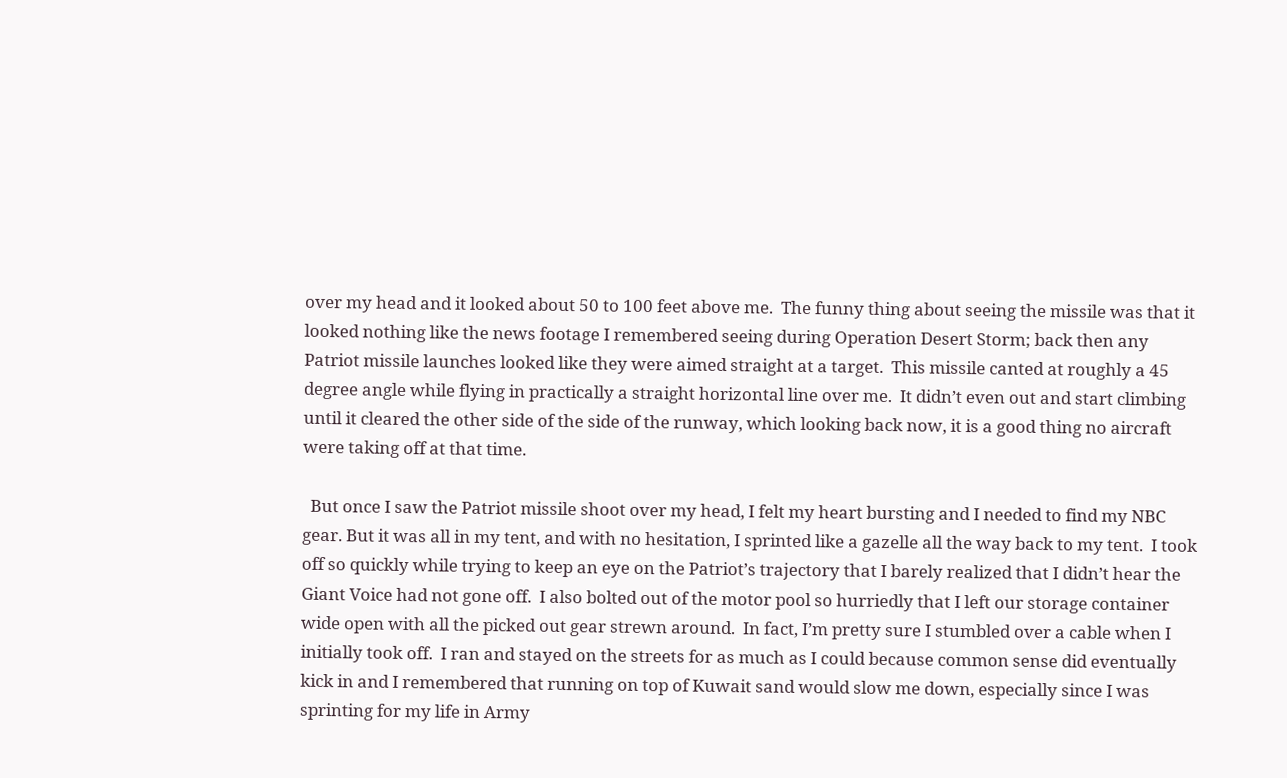over my head and it looked about 50 to 100 feet above me.  The funny thing about seeing the missile was that it looked nothing like the news footage I remembered seeing during Operation Desert Storm; back then any Patriot missile launches looked like they were aimed straight at a target.  This missile canted at roughly a 45 degree angle while flying in practically a straight horizontal line over me.  It didn’t even out and start climbing until it cleared the other side of the side of the runway, which looking back now, it is a good thing no aircraft were taking off at that time.

  But once I saw the Patriot missile shoot over my head, I felt my heart bursting and I needed to find my NBC gear. But it was all in my tent, and with no hesitation, I sprinted like a gazelle all the way back to my tent.  I took off so quickly while trying to keep an eye on the Patriot’s trajectory that I barely realized that I didn’t hear the Giant Voice had not gone off.  I also bolted out of the motor pool so hurriedly that I left our storage container wide open with all the picked out gear strewn around.  In fact, I’m pretty sure I stumbled over a cable when I initially took off.  I ran and stayed on the streets for as much as I could because common sense did eventually kick in and I remembered that running on top of Kuwait sand would slow me down, especially since I was sprinting for my life in Army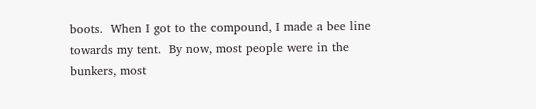boots.  When I got to the compound, I made a bee line towards my tent.  By now, most people were in the bunkers, most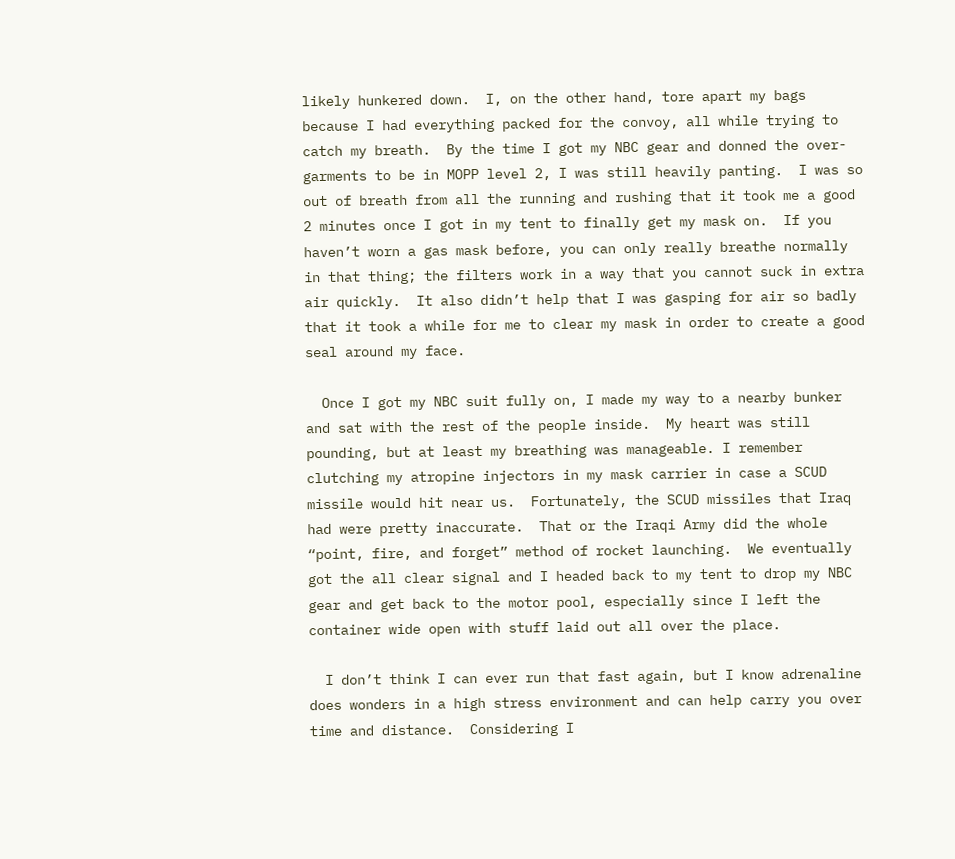likely hunkered down.  I, on the other hand, tore apart my bags because I had everything packed for the convoy, all while trying to catch my breath.  By the time I got my NBC gear and donned the over-garments to be in MOPP level 2, I was still heavily panting.  I was so out of breath from all the running and rushing that it took me a good 2 minutes once I got in my tent to finally get my mask on.  If you haven’t worn a gas mask before, you can only really breathe normally in that thing; the filters work in a way that you cannot suck in extra air quickly.  It also didn’t help that I was gasping for air so badly that it took a while for me to clear my mask in order to create a good seal around my face.

  Once I got my NBC suit fully on, I made my way to a nearby bunker and sat with the rest of the people inside.  My heart was still pounding, but at least my breathing was manageable. I remember clutching my atropine injectors in my mask carrier in case a SCUD missile would hit near us.  Fortunately, the SCUD missiles that Iraq had were pretty inaccurate.  That or the Iraqi Army did the whole “point, fire, and forget” method of rocket launching.  We eventually got the all clear signal and I headed back to my tent to drop my NBC gear and get back to the motor pool, especially since I left the container wide open with stuff laid out all over the place.

  I don’t think I can ever run that fast again, but I know adrenaline does wonders in a high stress environment and can help carry you over time and distance.  Considering I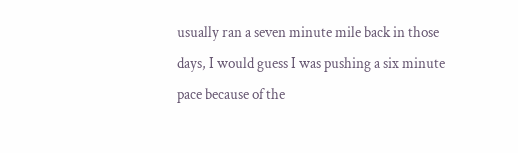usually ran a seven minute mile back in those days, I would guess I was pushing a six minute pace because of the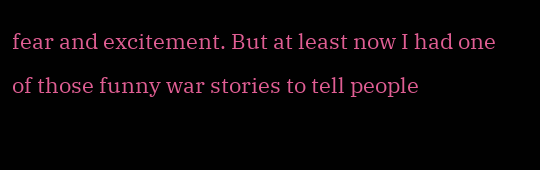fear and excitement. But at least now I had one of those funny war stories to tell people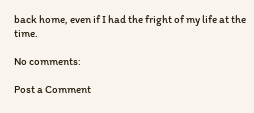back home, even if I had the fright of my life at the time.

No comments:

Post a Comment